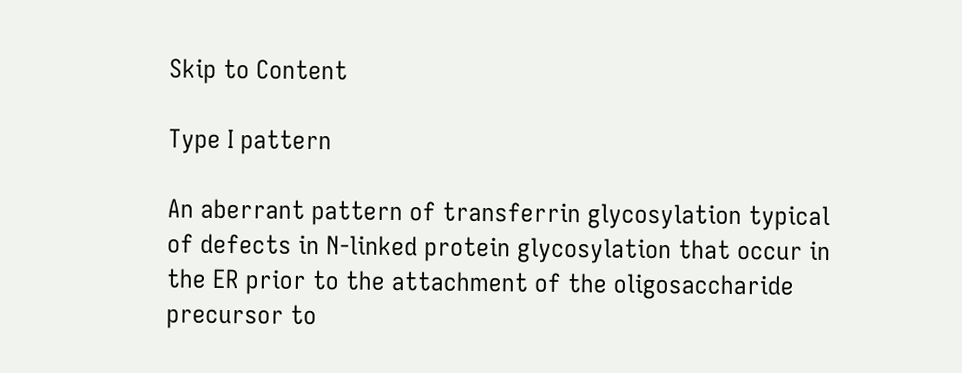Skip to Content

Type I pattern

An aberrant pattern of transferrin glycosylation typical of defects in N-linked protein glycosylation that occur in the ER prior to the attachment of the oligosaccharide precursor to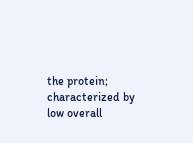the protein; characterized by low overall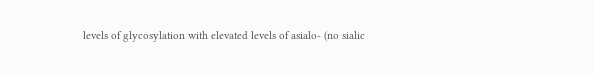levels of glycosylation with elevated levels of asialo- (no sialic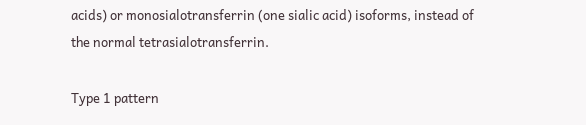acids) or monosialotransferrin (one sialic acid) isoforms, instead of the normal tetrasialotransferrin.

Type 1 pattern